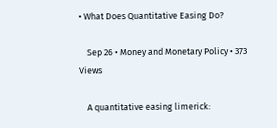• What Does Quantitative Easing Do?

    Sep 26 • Money and Monetary Policy • 373 Views

    A quantitative easing limerick: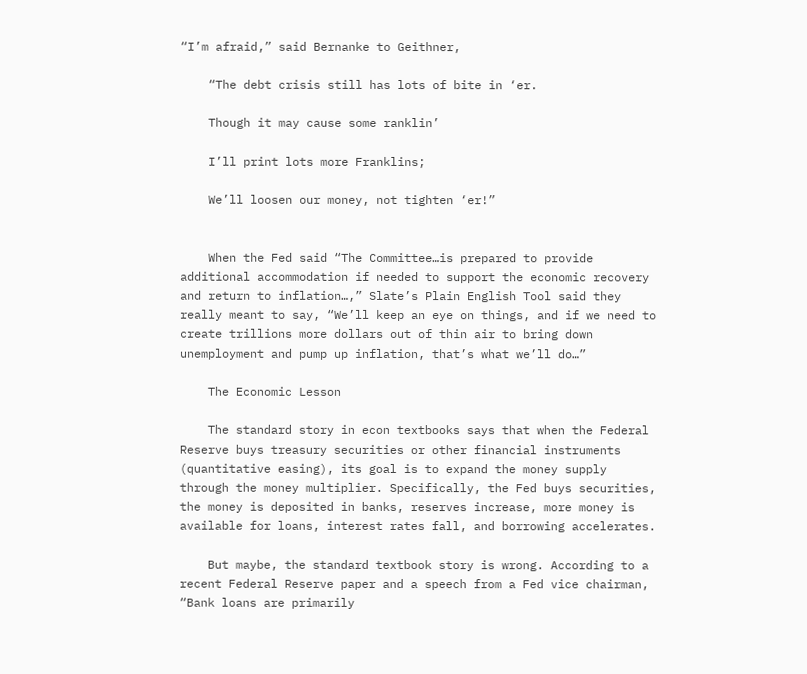“I’m afraid,” said Bernanke to Geithner,

    “The debt crisis still has lots of bite in ‘er.

    Though it may cause some ranklin’

    I’ll print lots more Franklins;

    We’ll loosen our money, not tighten ‘er!”


    When the Fed said “The Committee…is prepared to provide additional accommodation if needed to support the economic recovery and return to inflation…,” Slate’s Plain English Tool said they really meant to say, “We’ll keep an eye on things, and if we need to create trillions more dollars out of thin air to bring down unemployment and pump up inflation, that’s what we’ll do…”

    The Economic Lesson

    The standard story in econ textbooks says that when the Federal Reserve buys treasury securities or other financial instruments (quantitative easing), its goal is to expand the money supply through the money multiplier. Specifically, the Fed buys securities, the money is deposited in banks, reserves increase, more money is available for loans, interest rates fall, and borrowing accelerates.

    But maybe, the standard textbook story is wrong. According to a recent Federal Reserve paper and a speech from a Fed vice chairman, “Bank loans are primarily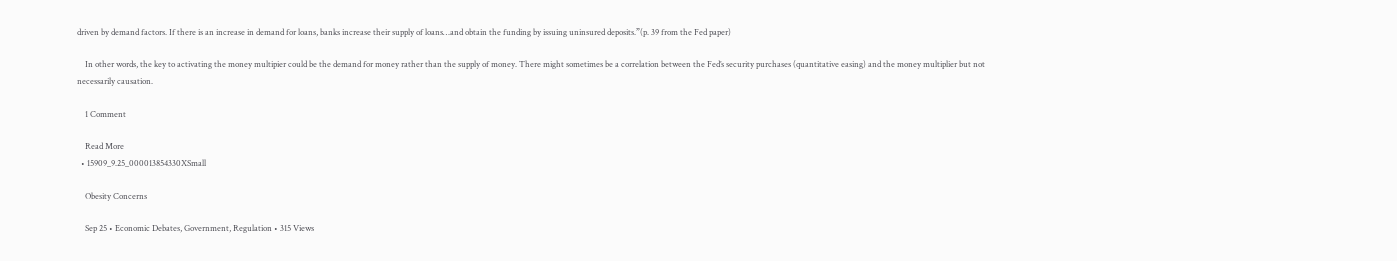driven by demand factors. If there is an increase in demand for loans, banks increase their supply of loans…and obtain the funding by issuing uninsured deposits.”(p. 39 from the Fed paper)

    In other words, the key to activating the money multipier could be the demand for money rather than the supply of money. There might sometimes be a correlation between the Fed’s security purchases (quantitative easing) and the money multiplier but not necessarily causation.

    1 Comment

    Read More
  • 15909_9.25_000013854330XSmall

    Obesity Concerns

    Sep 25 • Economic Debates, Government, Regulation • 315 Views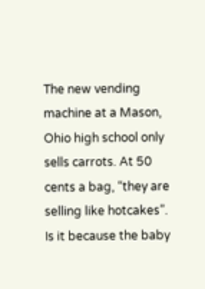The new vending machine at a Mason, Ohio high school only sells carrots. At 50 cents a bag, “they are selling like hotcakes”. Is it because the baby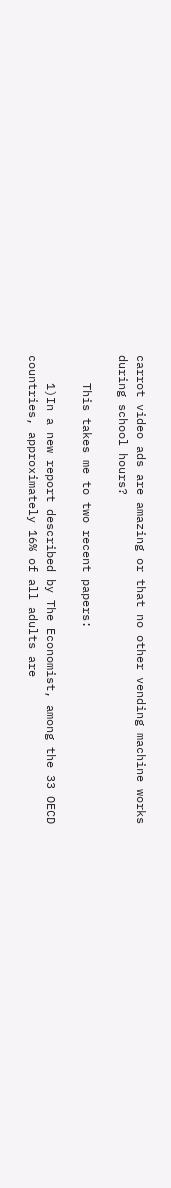carrot video ads are amazing or that no other vending machine works during school hours?

    This takes me to two recent papers:

    1)In a new report described by The Economist, among the 33 OECD countries, approximately 16% of all adults are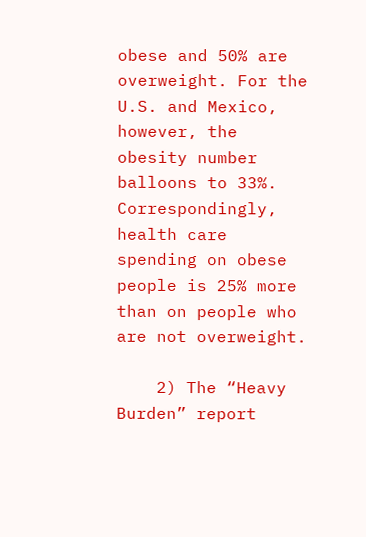obese and 50% are overweight. For the U.S. and Mexico, however, the obesity number balloons to 33%. Correspondingly, health care spending on obese people is 25% more than on people who are not overweight.

    2) The “Heavy Burden” report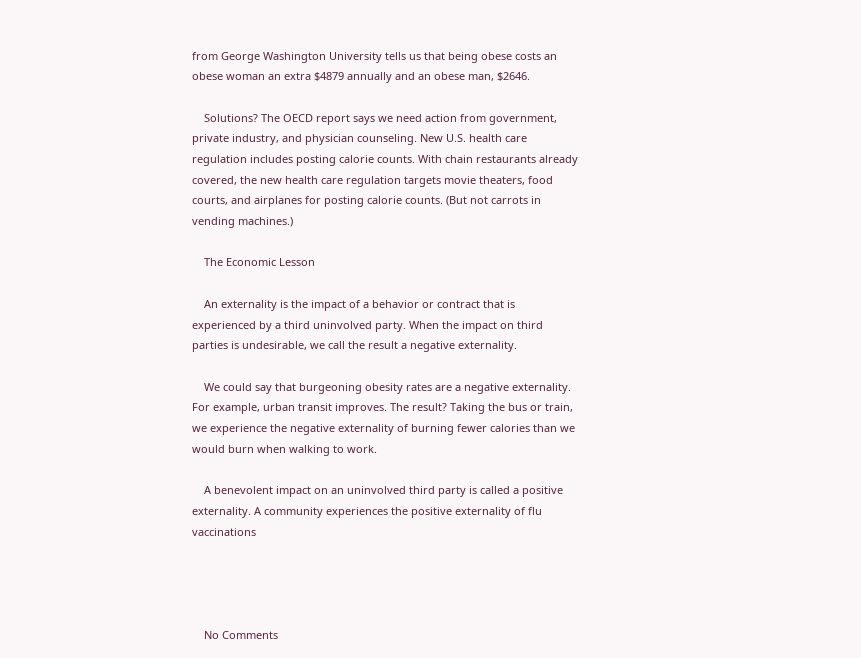from George Washington University tells us that being obese costs an obese woman an extra $4879 annually and an obese man, $2646.

    Solutions? The OECD report says we need action from government, private industry, and physician counseling. New U.S. health care regulation includes posting calorie counts. With chain restaurants already covered, the new health care regulation targets movie theaters, food courts, and airplanes for posting calorie counts. (But not carrots in vending machines.)

    The Economic Lesson

    An externality is the impact of a behavior or contract that is experienced by a third uninvolved party. When the impact on third parties is undesirable, we call the result a negative externality.

    We could say that burgeoning obesity rates are a negative externality. For example, urban transit improves. The result? Taking the bus or train, we experience the negative externality of burning fewer calories than we would burn when walking to work.

    A benevolent impact on an uninvolved third party is called a positive externality. A community experiences the positive externality of flu vaccinations




    No Comments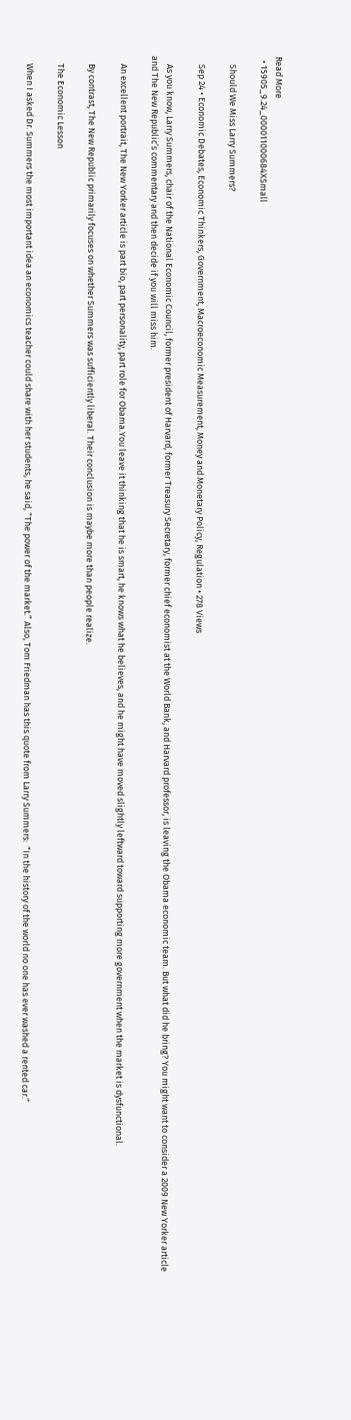Read More
  • 15905_9.24_000011000684XSmall

    Should We Miss Larry Summers?

    Sep 24 • Economic Debates, Economic Thinkers, Government, Macroeconomic Measurement, Money and Monetary Policy, Regulation • 278 Views

    As you know, Larry Summers, chair of the National Economic Council, former president of Harvard, former Treasury Secretary, former chief economist at the World Bank, and Harvard professor, is leaving the Obama economic team. But what did he bring? You might want to consider a 2009 New Yorker article and The New Republic’s commentary and then decide if you will miss him.

    An excellent portrait, The New Yorker article is part bio, part personality, part role for Obama.You leave it thinking that he is smart, he knows what he believes, and he might have moved slightly leftward toward supporting more government when the market is dysfunctional.

    By contrast, The New Republic primarily focuses on whether Summers was sufficiently liberal. Their conclusion is maybe more than people realize.

    The Economic Lesson

    When I asked Dr. Summers the most important idea an economics teacher could share with her students, he said, “The power of the market.” Also, Tom Friedman has this quote from Larry Summers:  “In the history of the world no one has ever washed a rented car.”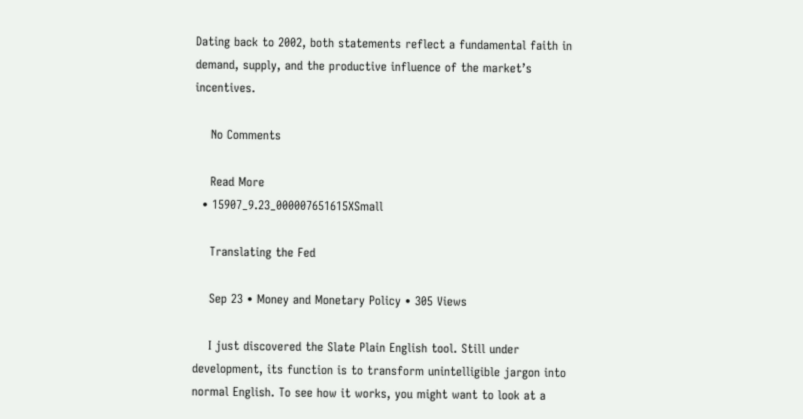Dating back to 2002, both statements reflect a fundamental faith in demand, supply, and the productive influence of the market’s incentives.

    No Comments

    Read More
  • 15907_9.23_000007651615XSmall

    Translating the Fed

    Sep 23 • Money and Monetary Policy • 305 Views

    I just discovered the Slate Plain English tool. Still under development, its function is to transform unintelligible jargon into normal English. To see how it works, you might want to look at a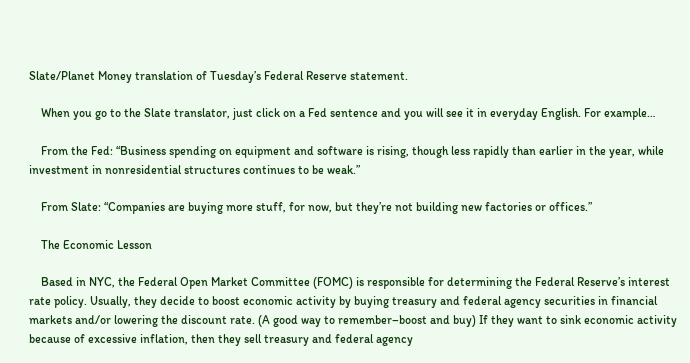Slate/Planet Money translation of Tuesday’s Federal Reserve statement.

    When you go to the Slate translator, just click on a Fed sentence and you will see it in everyday English. For example…

    From the Fed: “Business spending on equipment and software is rising, though less rapidly than earlier in the year, while investment in nonresidential structures continues to be weak.”

    From Slate: “Companies are buying more stuff, for now, but they’re not building new factories or offices.”

    The Economic Lesson

    Based in NYC, the Federal Open Market Committee (FOMC) is responsible for determining the Federal Reserve’s interest rate policy. Usually, they decide to boost economic activity by buying treasury and federal agency securities in financial markets and/or lowering the discount rate. (A good way to remember–boost and buy) If they want to sink economic activity because of excessive inflation, then they sell treasury and federal agency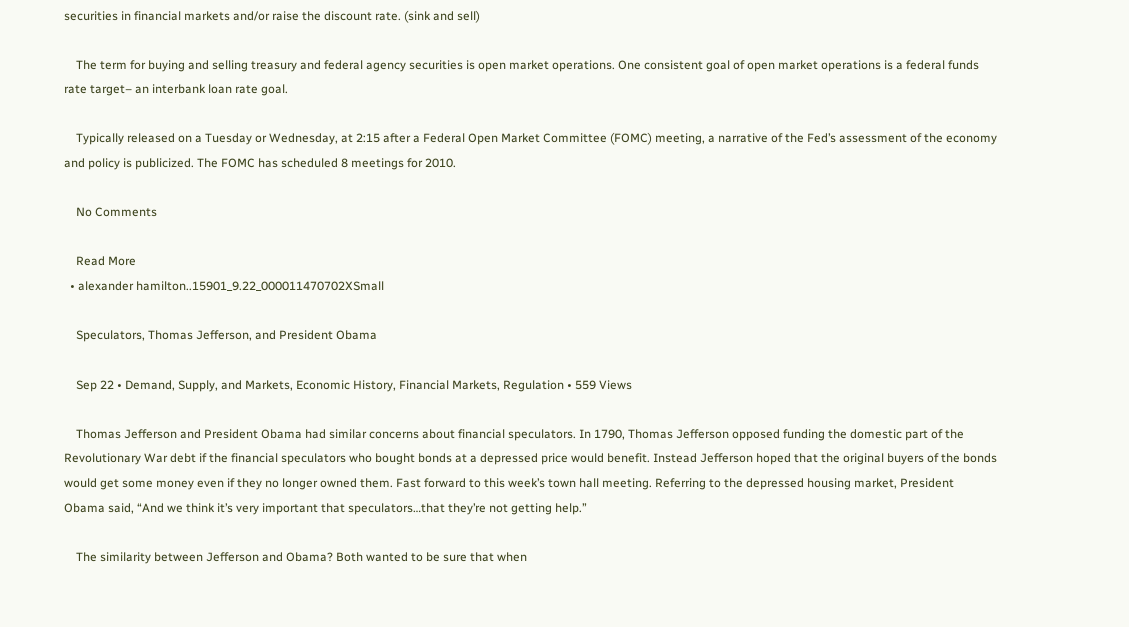securities in financial markets and/or raise the discount rate. (sink and sell)

    The term for buying and selling treasury and federal agency securities is open market operations. One consistent goal of open market operations is a federal funds rate target– an interbank loan rate goal.

    Typically released on a Tuesday or Wednesday, at 2:15 after a Federal Open Market Committee (FOMC) meeting, a narrative of the Fed’s assessment of the economy and policy is publicized. The FOMC has scheduled 8 meetings for 2010.

    No Comments

    Read More
  • alexander hamilton..15901_9.22_000011470702XSmall

    Speculators, Thomas Jefferson, and President Obama

    Sep 22 • Demand, Supply, and Markets, Economic History, Financial Markets, Regulation • 559 Views

    Thomas Jefferson and President Obama had similar concerns about financial speculators. In 1790, Thomas Jefferson opposed funding the domestic part of the Revolutionary War debt if the financial speculators who bought bonds at a depressed price would benefit. Instead Jefferson hoped that the original buyers of the bonds would get some money even if they no longer owned them. Fast forward to this week’s town hall meeting. Referring to the depressed housing market, President Obama said, “And we think it’s very important that speculators…that they’re not getting help.”

    The similarity between Jefferson and Obama? Both wanted to be sure that when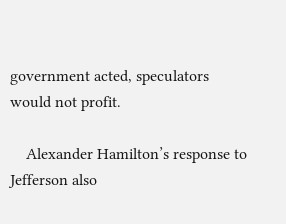government acted, speculators would not profit.

    Alexander Hamilton’s response to Jefferson also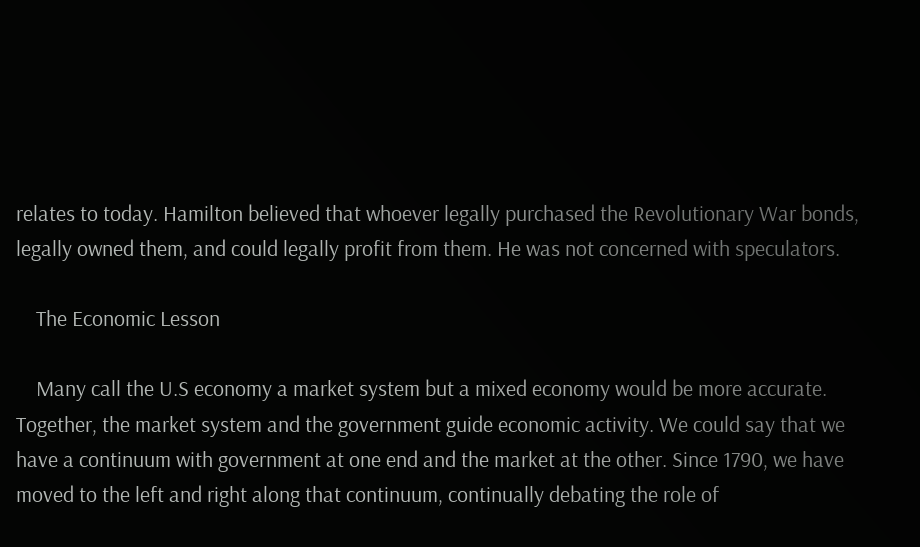relates to today. Hamilton believed that whoever legally purchased the Revolutionary War bonds, legally owned them, and could legally profit from them. He was not concerned with speculators.

    The Economic Lesson

    Many call the U.S economy a market system but a mixed economy would be more accurate. Together, the market system and the government guide economic activity. We could say that we have a continuum with government at one end and the market at the other. Since 1790, we have moved to the left and right along that continuum, continually debating the role of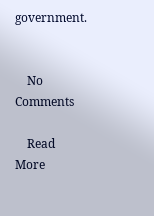government.


    No Comments

    Read More